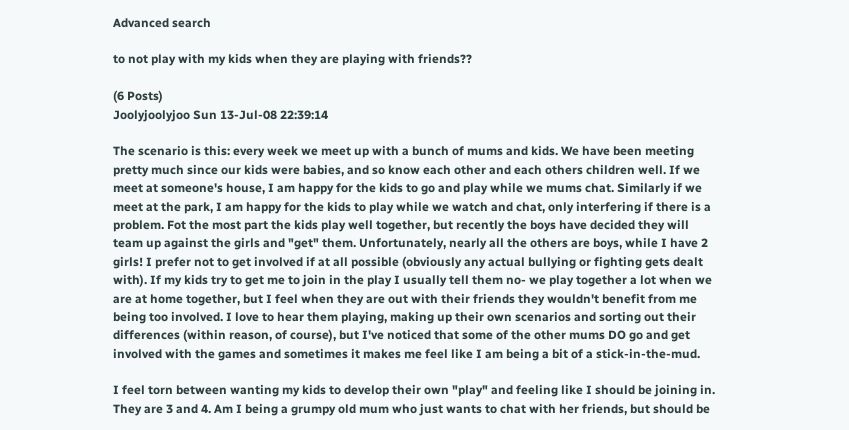Advanced search

to not play with my kids when they are playing with friends??

(6 Posts)
Joolyjoolyjoo Sun 13-Jul-08 22:39:14

The scenario is this: every week we meet up with a bunch of mums and kids. We have been meeting pretty much since our kids were babies, and so know each other and each others children well. If we meet at someone's house, I am happy for the kids to go and play while we mums chat. Similarly if we meet at the park, I am happy for the kids to play while we watch and chat, only interfering if there is a problem. Fot the most part the kids play well together, but recently the boys have decided they will team up against the girls and "get" them. Unfortunately, nearly all the others are boys, while I have 2 girls! I prefer not to get involved if at all possible (obviously any actual bullying or fighting gets dealt with). If my kids try to get me to join in the play I usually tell them no- we play together a lot when we are at home together, but I feel when they are out with their friends they wouldn't benefit from me being too involved. I love to hear them playing, making up their own scenarios and sorting out their differences (within reason, of course), but I've noticed that some of the other mums DO go and get involved with the games and sometimes it makes me feel like I am being a bit of a stick-in-the-mud.

I feel torn between wanting my kids to develop their own "play" and feeling like I should be joining in. They are 3 and 4. Am I being a grumpy old mum who just wants to chat with her friends, but should be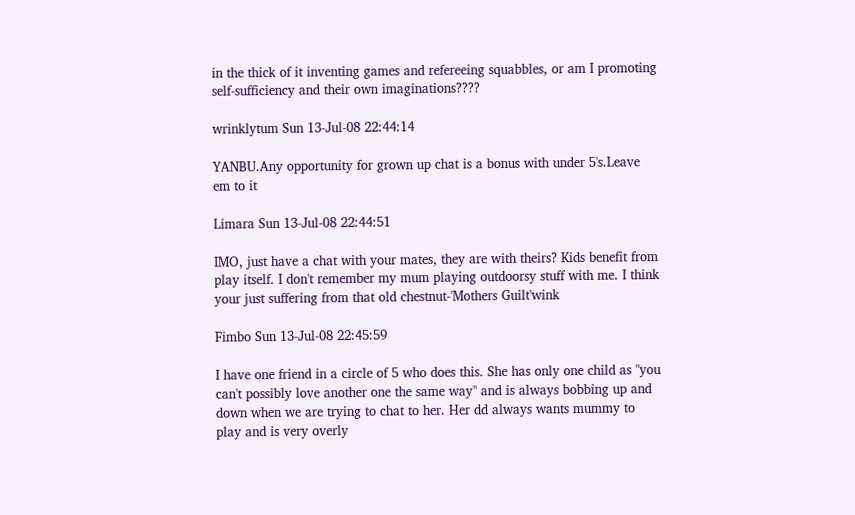in the thick of it inventing games and refereeing squabbles, or am I promoting self-sufficiency and their own imaginations????

wrinklytum Sun 13-Jul-08 22:44:14

YANBU.Any opportunity for grown up chat is a bonus with under 5's.Leave em to it

Limara Sun 13-Jul-08 22:44:51

IMO, just have a chat with your mates, they are with theirs? Kids benefit from play itself. I don't remember my mum playing outdoorsy stuff with me. I think your just suffering from that old chestnut-'Mothers Guilt'wink

Fimbo Sun 13-Jul-08 22:45:59

I have one friend in a circle of 5 who does this. She has only one child as "you can't possibly love another one the same way" and is always bobbing up and down when we are trying to chat to her. Her dd always wants mummy to play and is very overly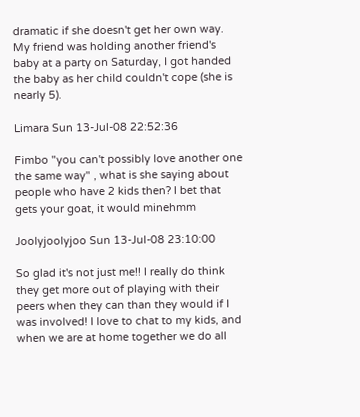dramatic if she doesn't get her own way. My friend was holding another friend's baby at a party on Saturday, I got handed the baby as her child couldn't cope (she is nearly 5).

Limara Sun 13-Jul-08 22:52:36

Fimbo "you can't possibly love another one the same way" , what is she saying about people who have 2 kids then? I bet that gets your goat, it would minehmm

Joolyjoolyjoo Sun 13-Jul-08 23:10:00

So glad it's not just me!! I really do think they get more out of playing with their peers when they can than they would if I was involved! I love to chat to my kids, and when we are at home together we do all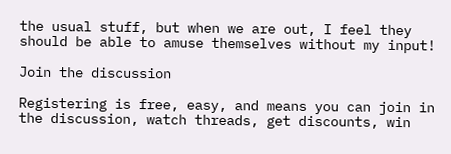the usual stuff, but when we are out, I feel they should be able to amuse themselves without my input!

Join the discussion

Registering is free, easy, and means you can join in the discussion, watch threads, get discounts, win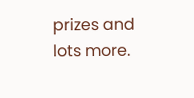prizes and lots more.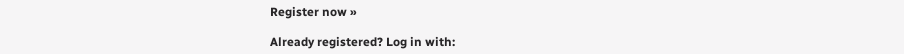Register now »

Already registered? Log in with: